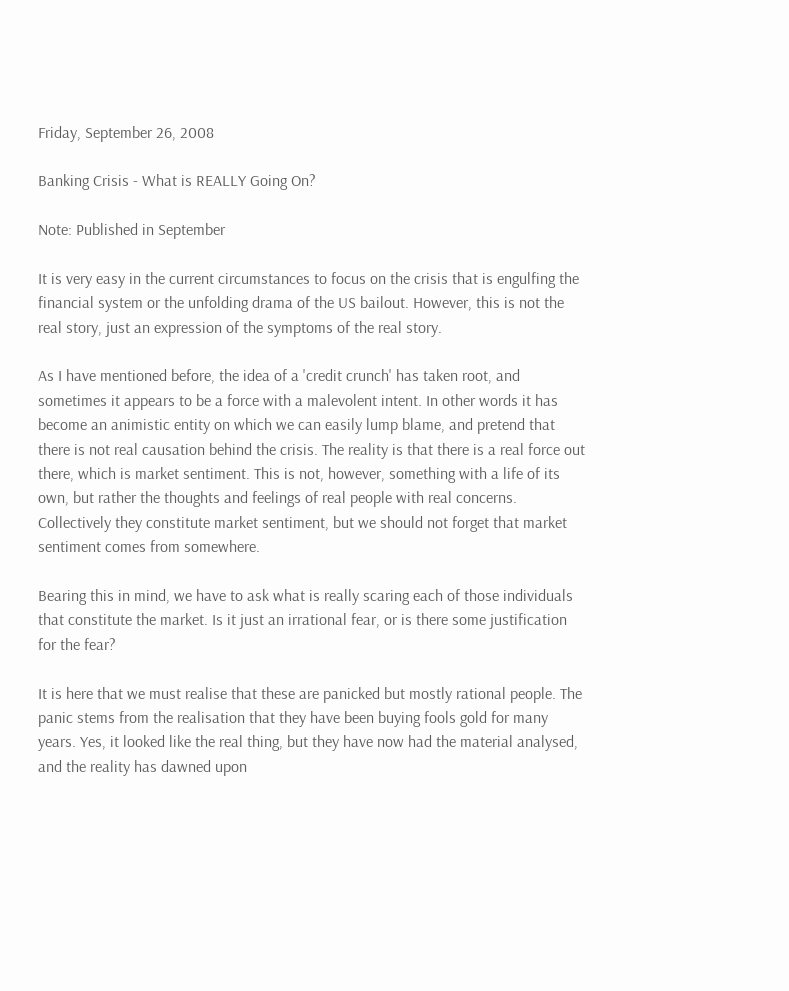Friday, September 26, 2008

Banking Crisis - What is REALLY Going On?

Note: Published in September

It is very easy in the current circumstances to focus on the crisis that is engulfing the financial system or the unfolding drama of the US bailout. However, this is not the real story, just an expression of the symptoms of the real story.

As I have mentioned before, the idea of a 'credit crunch' has taken root, and sometimes it appears to be a force with a malevolent intent. In other words it has become an animistic entity on which we can easily lump blame, and pretend that there is not real causation behind the crisis. The reality is that there is a real force out there, which is market sentiment. This is not, however, something with a life of its own, but rather the thoughts and feelings of real people with real concerns. Collectively they constitute market sentiment, but we should not forget that market sentiment comes from somewhere.

Bearing this in mind, we have to ask what is really scaring each of those individuals that constitute the market. Is it just an irrational fear, or is there some justification for the fear?

It is here that we must realise that these are panicked but mostly rational people. The panic stems from the realisation that they have been buying fools gold for many years. Yes, it looked like the real thing, but they have now had the material analysed, and the reality has dawned upon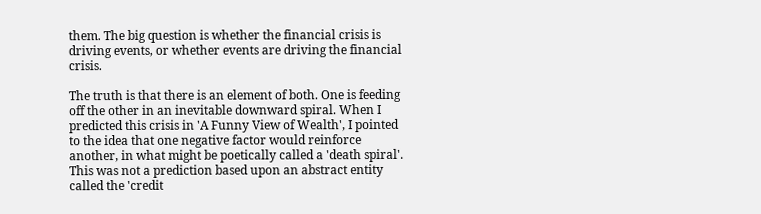them. The big question is whether the financial crisis is driving events, or whether events are driving the financial crisis.

The truth is that there is an element of both. One is feeding off the other in an inevitable downward spiral. When I predicted this crisis in 'A Funny View of Wealth', I pointed to the idea that one negative factor would reinforce another, in what might be poetically called a 'death spiral'. This was not a prediction based upon an abstract entity called the 'credit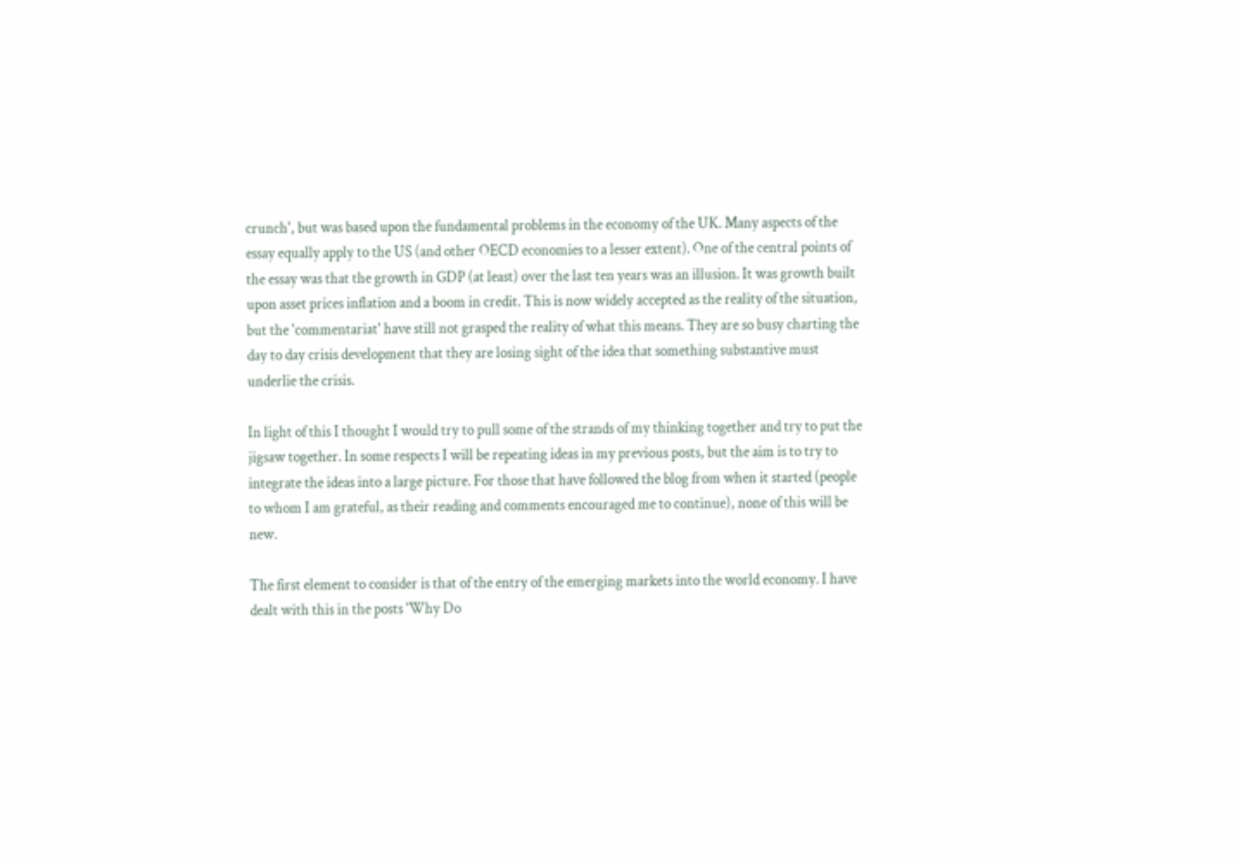crunch', but was based upon the fundamental problems in the economy of the UK. Many aspects of the essay equally apply to the US (and other OECD economies to a lesser extent). One of the central points of the essay was that the growth in GDP (at least) over the last ten years was an illusion. It was growth built upon asset prices inflation and a boom in credit. This is now widely accepted as the reality of the situation, but the 'commentariat' have still not grasped the reality of what this means. They are so busy charting the day to day crisis development that they are losing sight of the idea that something substantive must underlie the crisis.

In light of this I thought I would try to pull some of the strands of my thinking together and try to put the jigsaw together. In some respects I will be repeating ideas in my previous posts, but the aim is to try to integrate the ideas into a large picture. For those that have followed the blog from when it started (people to whom I am grateful, as their reading and comments encouraged me to continue), none of this will be new.

The first element to consider is that of the entry of the emerging markets into the world economy. I have dealt with this in the posts 'Why Do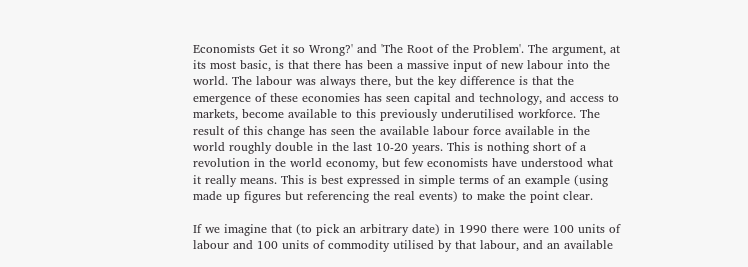Economists Get it so Wrong?' and 'The Root of the Problem'. The argument, at its most basic, is that there has been a massive input of new labour into the world. The labour was always there, but the key difference is that the emergence of these economies has seen capital and technology, and access to markets, become available to this previously underutilised workforce. The result of this change has seen the available labour force available in the world roughly double in the last 10-20 years. This is nothing short of a revolution in the world economy, but few economists have understood what it really means. This is best expressed in simple terms of an example (using made up figures but referencing the real events) to make the point clear.

If we imagine that (to pick an arbitrary date) in 1990 there were 100 units of labour and 100 units of commodity utilised by that labour, and an available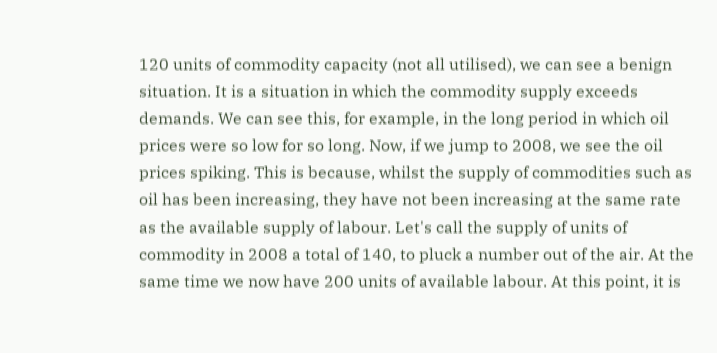120 units of commodity capacity (not all utilised), we can see a benign situation. It is a situation in which the commodity supply exceeds demands. We can see this, for example, in the long period in which oil prices were so low for so long. Now, if we jump to 2008, we see the oil prices spiking. This is because, whilst the supply of commodities such as oil has been increasing, they have not been increasing at the same rate as the available supply of labour. Let's call the supply of units of commodity in 2008 a total of 140, to pluck a number out of the air. At the same time we now have 200 units of available labour. At this point, it is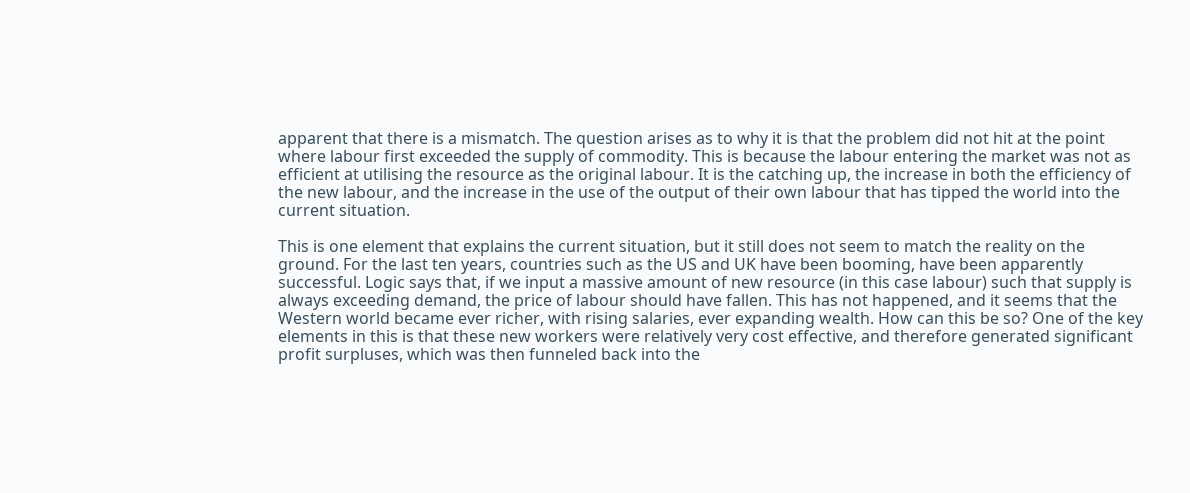apparent that there is a mismatch. The question arises as to why it is that the problem did not hit at the point where labour first exceeded the supply of commodity. This is because the labour entering the market was not as efficient at utilising the resource as the original labour. It is the catching up, the increase in both the efficiency of the new labour, and the increase in the use of the output of their own labour that has tipped the world into the current situation.

This is one element that explains the current situation, but it still does not seem to match the reality on the ground. For the last ten years, countries such as the US and UK have been booming, have been apparently successful. Logic says that, if we input a massive amount of new resource (in this case labour) such that supply is always exceeding demand, the price of labour should have fallen. This has not happened, and it seems that the Western world became ever richer, with rising salaries, ever expanding wealth. How can this be so? One of the key elements in this is that these new workers were relatively very cost effective, and therefore generated significant profit surpluses, which was then funneled back into the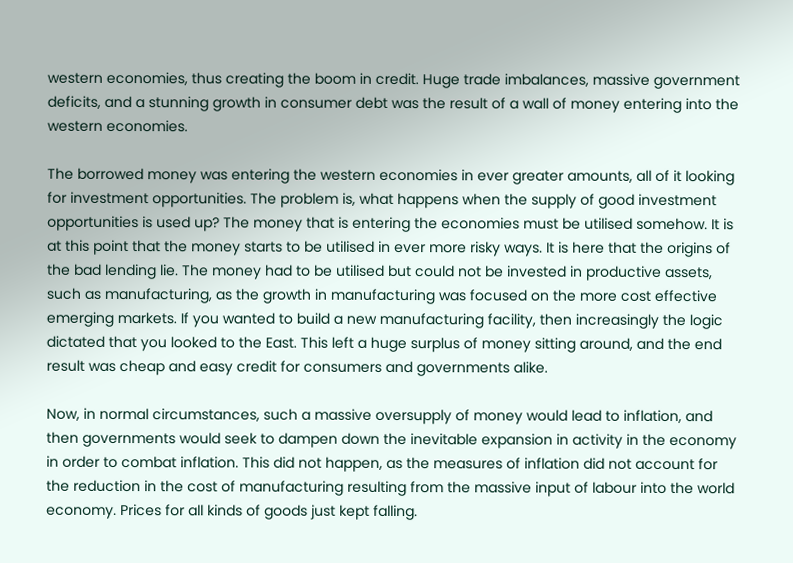western economies, thus creating the boom in credit. Huge trade imbalances, massive government deficits, and a stunning growth in consumer debt was the result of a wall of money entering into the western economies.

The borrowed money was entering the western economies in ever greater amounts, all of it looking for investment opportunities. The problem is, what happens when the supply of good investment opportunities is used up? The money that is entering the economies must be utilised somehow. It is at this point that the money starts to be utilised in ever more risky ways. It is here that the origins of the bad lending lie. The money had to be utilised but could not be invested in productive assets, such as manufacturing, as the growth in manufacturing was focused on the more cost effective emerging markets. If you wanted to build a new manufacturing facility, then increasingly the logic dictated that you looked to the East. This left a huge surplus of money sitting around, and the end result was cheap and easy credit for consumers and governments alike.

Now, in normal circumstances, such a massive oversupply of money would lead to inflation, and then governments would seek to dampen down the inevitable expansion in activity in the economy in order to combat inflation. This did not happen, as the measures of inflation did not account for the reduction in the cost of manufacturing resulting from the massive input of labour into the world economy. Prices for all kinds of goods just kept falling.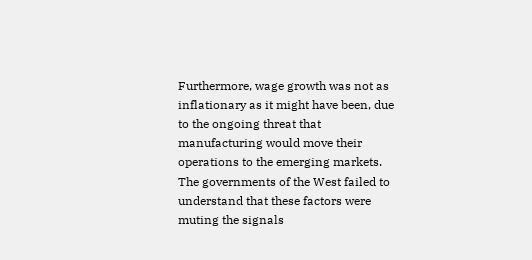Furthermore, wage growth was not as inflationary as it might have been, due to the ongoing threat that manufacturing would move their operations to the emerging markets. The governments of the West failed to understand that these factors were muting the signals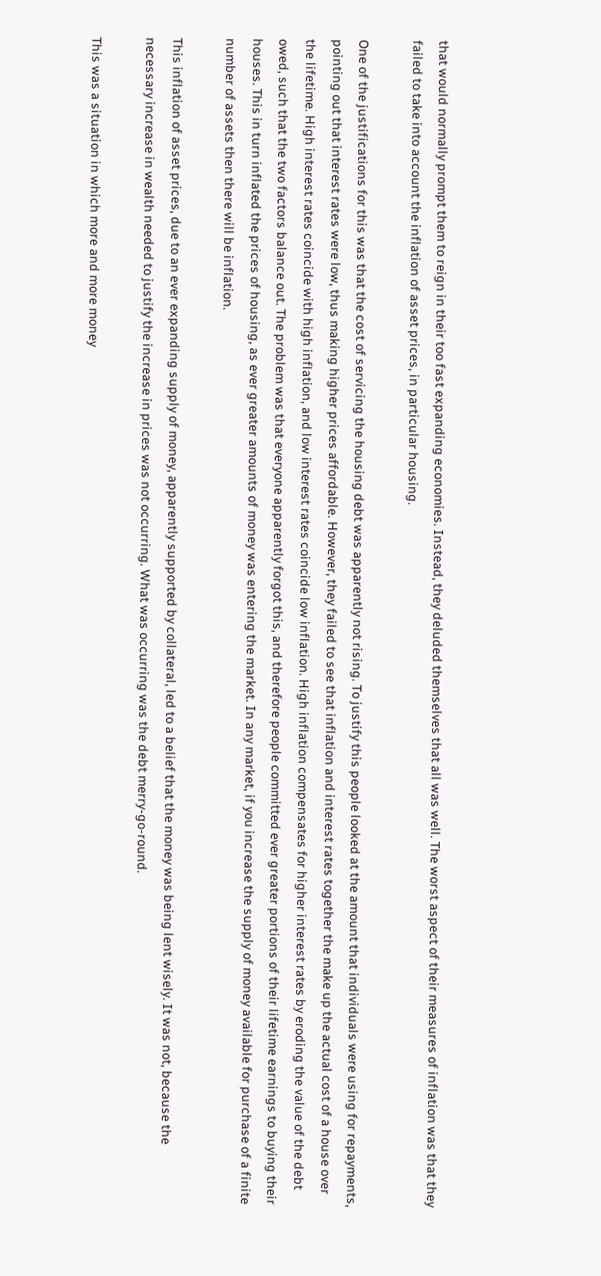that would normally prompt them to reign in their too fast expanding economies. Instead, they deluded themselves that all was well. The worst aspect of their measures of inflation was that they failed to take into account the inflation of asset prices, in particular housing.

One of the justifications for this was that the cost of servicing the housing debt was apparently not rising. To justify this people looked at the amount that individuals were using for repayments, pointing out that interest rates were low, thus making higher prices affordable. However, they failed to see that inflation and interest rates together the make up the actual cost of a house over the lifetime. High interest rates coincide with high inflation, and low interest rates coincide low inflation. High inflation compensates for higher interest rates by eroding the value of the debt owed, such that the two factors balance out. The problem was that everyone apparently forgot this, and therefore people committed ever greater portions of their lifetime earnings to buying their houses. This in turn inflated the prices of housing, as ever greater amounts of money was entering the market. In any market, if you increase the supply of money available for purchase of a finite number of assets then there will be inflation.

This inflation of asset prices, due to an ever expanding supply of money, apparently supported by collateral, led to a belief that the money was being lent wisely. It was not, because the necessary increase in wealth needed to justify the increase in prices was not occurring. What was occurring was the debt merry-go-round.

This was a situation in which more and more money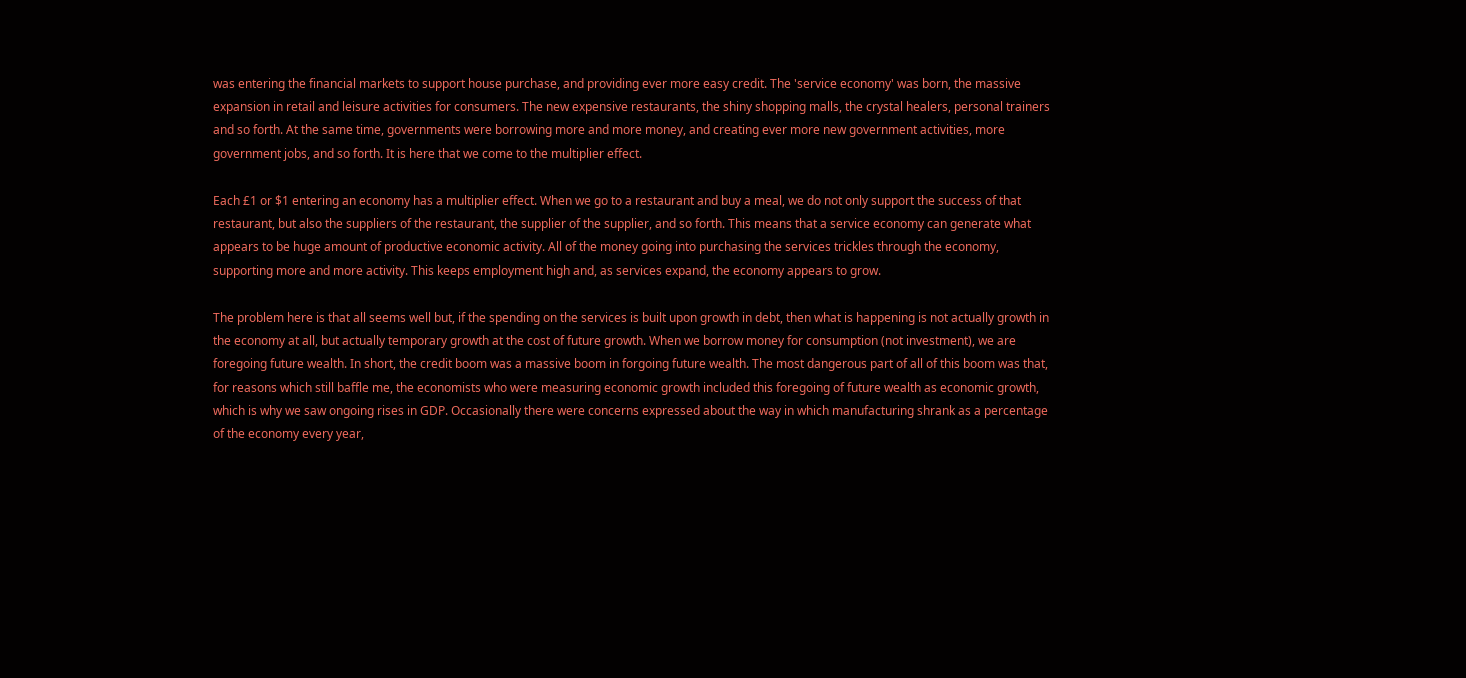was entering the financial markets to support house purchase, and providing ever more easy credit. The 'service economy' was born, the massive expansion in retail and leisure activities for consumers. The new expensive restaurants, the shiny shopping malls, the crystal healers, personal trainers and so forth. At the same time, governments were borrowing more and more money, and creating ever more new government activities, more government jobs, and so forth. It is here that we come to the multiplier effect.

Each £1 or $1 entering an economy has a multiplier effect. When we go to a restaurant and buy a meal, we do not only support the success of that restaurant, but also the suppliers of the restaurant, the supplier of the supplier, and so forth. This means that a service economy can generate what appears to be huge amount of productive economic activity. All of the money going into purchasing the services trickles through the economy, supporting more and more activity. This keeps employment high and, as services expand, the economy appears to grow.

The problem here is that all seems well but, if the spending on the services is built upon growth in debt, then what is happening is not actually growth in the economy at all, but actually temporary growth at the cost of future growth. When we borrow money for consumption (not investment), we are foregoing future wealth. In short, the credit boom was a massive boom in forgoing future wealth. The most dangerous part of all of this boom was that, for reasons which still baffle me, the economists who were measuring economic growth included this foregoing of future wealth as economic growth, which is why we saw ongoing rises in GDP. Occasionally there were concerns expressed about the way in which manufacturing shrank as a percentage of the economy every year,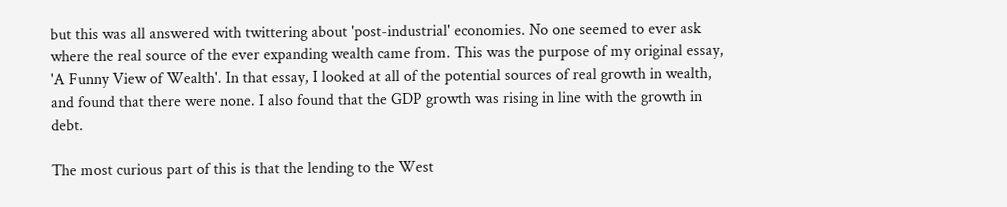but this was all answered with twittering about 'post-industrial' economies. No one seemed to ever ask where the real source of the ever expanding wealth came from. This was the purpose of my original essay, 'A Funny View of Wealth'. In that essay, I looked at all of the potential sources of real growth in wealth, and found that there were none. I also found that the GDP growth was rising in line with the growth in debt.

The most curious part of this is that the lending to the West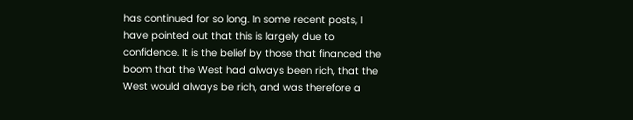has continued for so long. In some recent posts, I have pointed out that this is largely due to confidence. It is the belief by those that financed the boom that the West had always been rich, that the West would always be rich, and was therefore a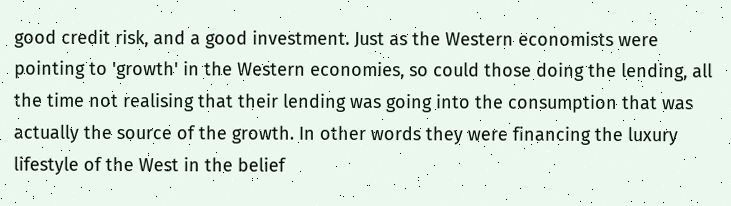good credit risk, and a good investment. Just as the Western economists were pointing to 'growth' in the Western economies, so could those doing the lending, all the time not realising that their lending was going into the consumption that was actually the source of the growth. In other words they were financing the luxury lifestyle of the West in the belief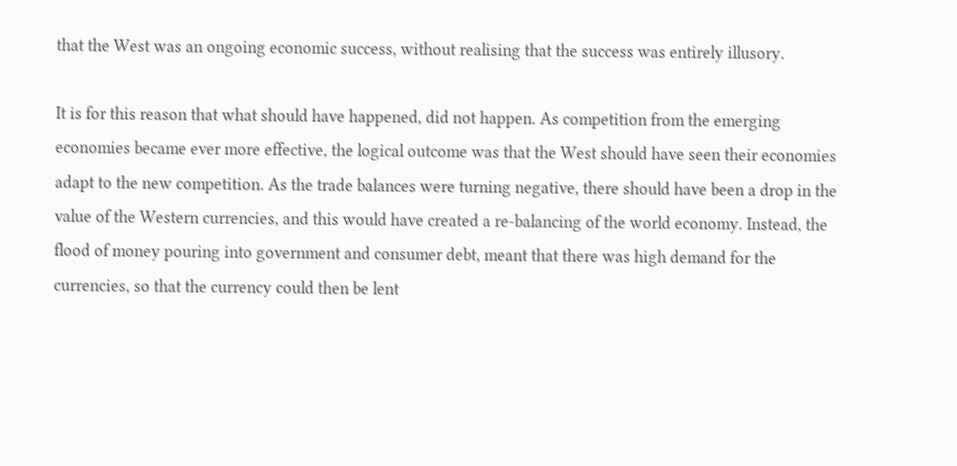that the West was an ongoing economic success, without realising that the success was entirely illusory.

It is for this reason that what should have happened, did not happen. As competition from the emerging economies became ever more effective, the logical outcome was that the West should have seen their economies adapt to the new competition. As the trade balances were turning negative, there should have been a drop in the value of the Western currencies, and this would have created a re-balancing of the world economy. Instead, the flood of money pouring into government and consumer debt, meant that there was high demand for the currencies, so that the currency could then be lent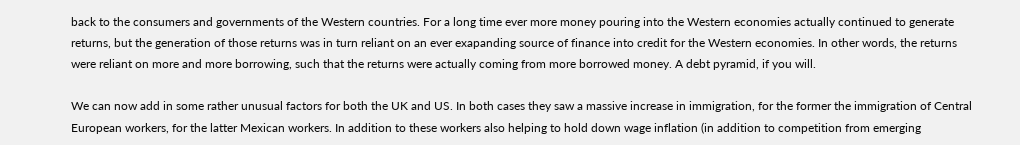back to the consumers and governments of the Western countries. For a long time ever more money pouring into the Western economies actually continued to generate returns, but the generation of those returns was in turn reliant on an ever exapanding source of finance into credit for the Western economies. In other words, the returns were reliant on more and more borrowing, such that the returns were actually coming from more borrowed money. A debt pyramid, if you will.

We can now add in some rather unusual factors for both the UK and US. In both cases they saw a massive increase in immigration, for the former the immigration of Central European workers, for the latter Mexican workers. In addition to these workers also helping to hold down wage inflation (in addition to competition from emerging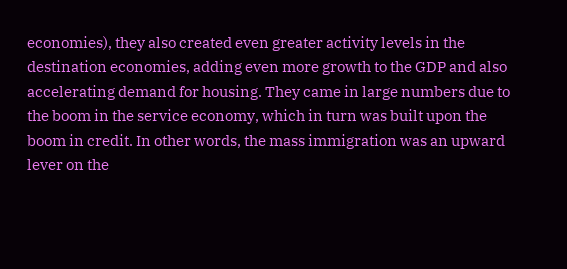economies), they also created even greater activity levels in the destination economies, adding even more growth to the GDP and also accelerating demand for housing. They came in large numbers due to the boom in the service economy, which in turn was built upon the boom in credit. In other words, the mass immigration was an upward lever on the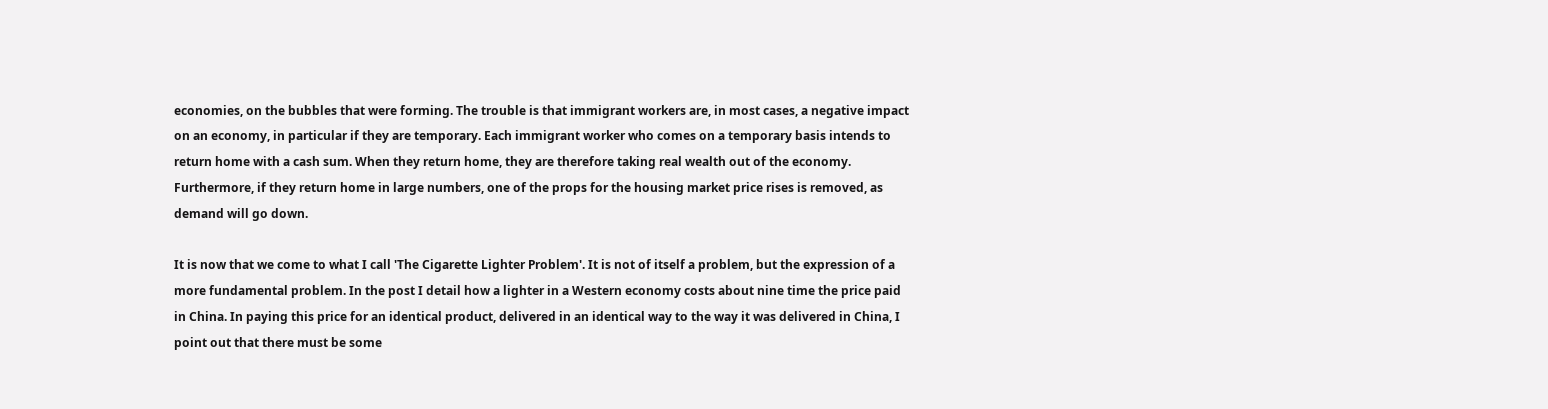economies, on the bubbles that were forming. The trouble is that immigrant workers are, in most cases, a negative impact on an economy, in particular if they are temporary. Each immigrant worker who comes on a temporary basis intends to return home with a cash sum. When they return home, they are therefore taking real wealth out of the economy. Furthermore, if they return home in large numbers, one of the props for the housing market price rises is removed, as demand will go down.

It is now that we come to what I call 'The Cigarette Lighter Problem'. It is not of itself a problem, but the expression of a more fundamental problem. In the post I detail how a lighter in a Western economy costs about nine time the price paid in China. In paying this price for an identical product, delivered in an identical way to the way it was delivered in China, I point out that there must be some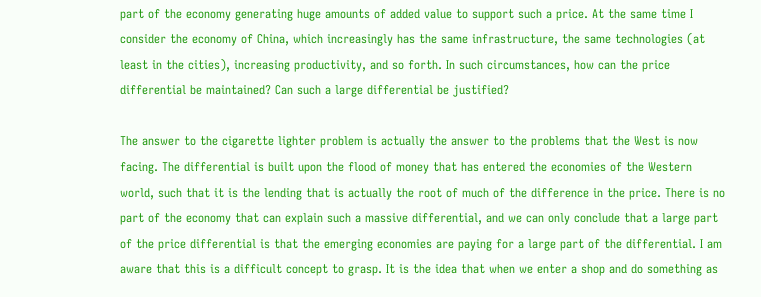part of the economy generating huge amounts of added value to support such a price. At the same time I consider the economy of China, which increasingly has the same infrastructure, the same technologies (at least in the cities), increasing productivity, and so forth. In such circumstances, how can the price differential be maintained? Can such a large differential be justified?

The answer to the cigarette lighter problem is actually the answer to the problems that the West is now facing. The differential is built upon the flood of money that has entered the economies of the Western world, such that it is the lending that is actually the root of much of the difference in the price. There is no part of the economy that can explain such a massive differential, and we can only conclude that a large part of the price differential is that the emerging economies are paying for a large part of the differential. I am aware that this is a difficult concept to grasp. It is the idea that when we enter a shop and do something as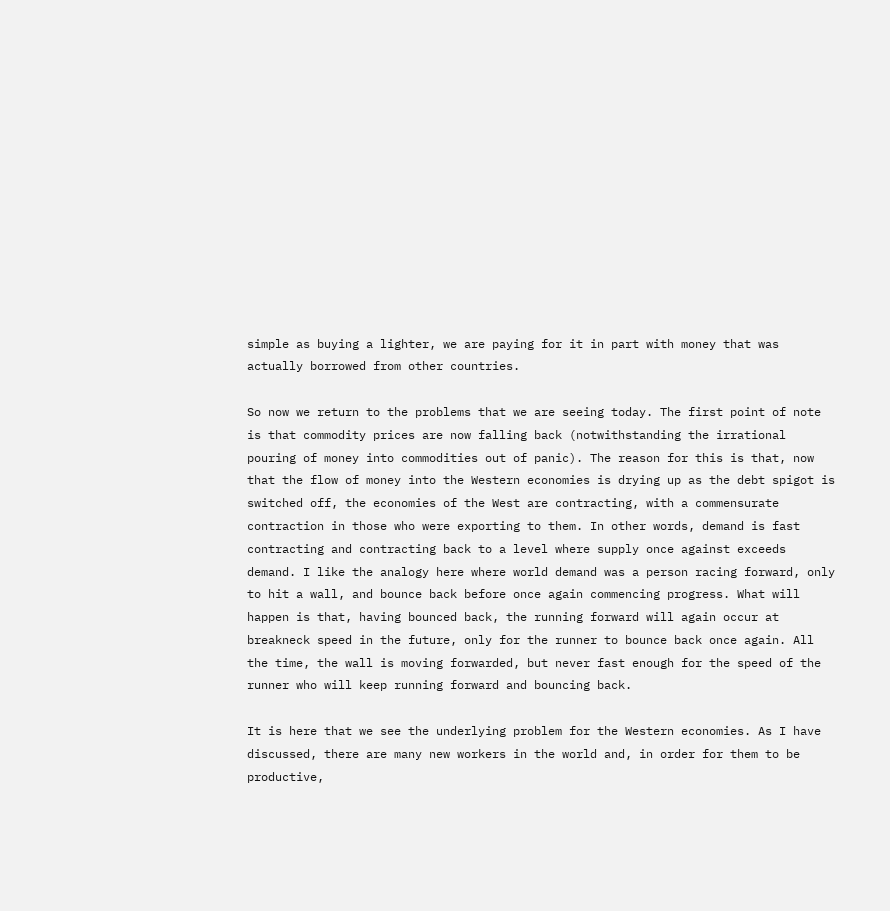simple as buying a lighter, we are paying for it in part with money that was actually borrowed from other countries.

So now we return to the problems that we are seeing today. The first point of note is that commodity prices are now falling back (notwithstanding the irrational pouring of money into commodities out of panic). The reason for this is that, now that the flow of money into the Western economies is drying up as the debt spigot is switched off, the economies of the West are contracting, with a commensurate contraction in those who were exporting to them. In other words, demand is fast contracting and contracting back to a level where supply once against exceeds demand. I like the analogy here where world demand was a person racing forward, only to hit a wall, and bounce back before once again commencing progress. What will happen is that, having bounced back, the running forward will again occur at breakneck speed in the future, only for the runner to bounce back once again. All the time, the wall is moving forwarded, but never fast enough for the speed of the runner who will keep running forward and bouncing back.

It is here that we see the underlying problem for the Western economies. As I have discussed, there are many new workers in the world and, in order for them to be productive,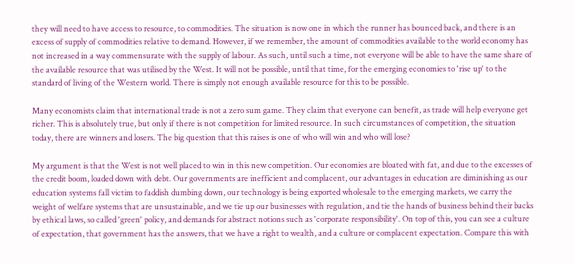they will need to have access to resource, to commodities. The situation is now one in which the runner has bounced back, and there is an excess of supply of commodities relative to demand. However, if we remember, the amount of commodities available to the world economy has not increased in a way commensurate with the supply of labour. As such, until such a time, not everyone will be able to have the same share of the available resource that was utilised by the West. It will not be possible, until that time, for the emerging economies to 'rise up' to the standard of living of the Western world. There is simply not enough available resource for this to be possible.

Many economists claim that international trade is not a zero sum game. They claim that everyone can benefit, as trade will help everyone get richer. This is absolutely true, but only if there is not competition for limited resource. In such circumstances of competition, the situation today, there are winners and losers. The big question that this raises is one of who will win and who will lose?

My argument is that the West is not well placed to win in this new competition. Our economies are bloated with fat, and due to the excesses of the credit boom, loaded down with debt. Our governments are inefficient and complacent, our advantages in education are diminishing as our education systems fall victim to faddish dumbing down, our technology is being exported wholesale to the emerging markets, we carry the weight of welfare systems that are unsustainable, and we tie up our businesses with regulation, and tie the hands of business behind their backs by ethical laws, so called 'green' policy, and demands for abstract notions such as 'corporate responsibility'. On top of this, you can see a culture of expectation, that government has the answers, that we have a right to wealth, and a culture or complacent expectation. Compare this with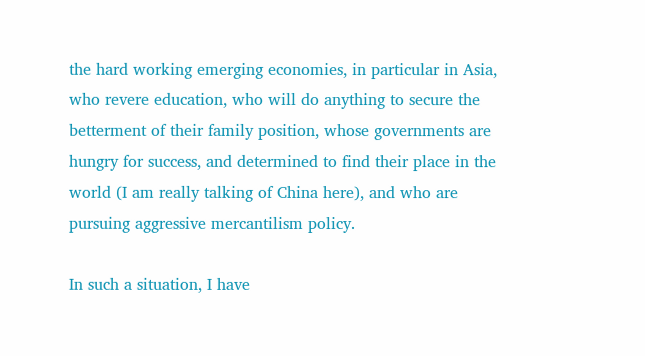the hard working emerging economies, in particular in Asia, who revere education, who will do anything to secure the betterment of their family position, whose governments are hungry for success, and determined to find their place in the world (I am really talking of China here), and who are pursuing aggressive mercantilism policy.

In such a situation, I have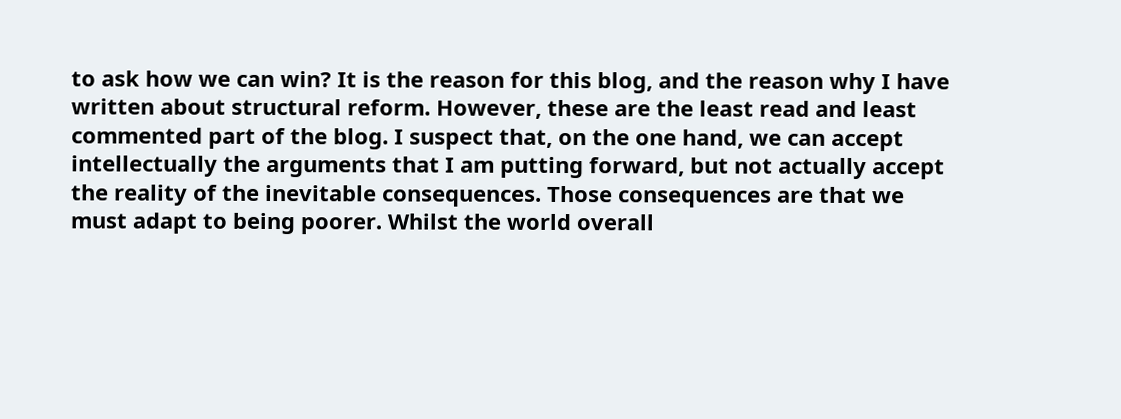to ask how we can win? It is the reason for this blog, and the reason why I have written about structural reform. However, these are the least read and least commented part of the blog. I suspect that, on the one hand, we can accept intellectually the arguments that I am putting forward, but not actually accept the reality of the inevitable consequences. Those consequences are that we must adapt to being poorer. Whilst the world overall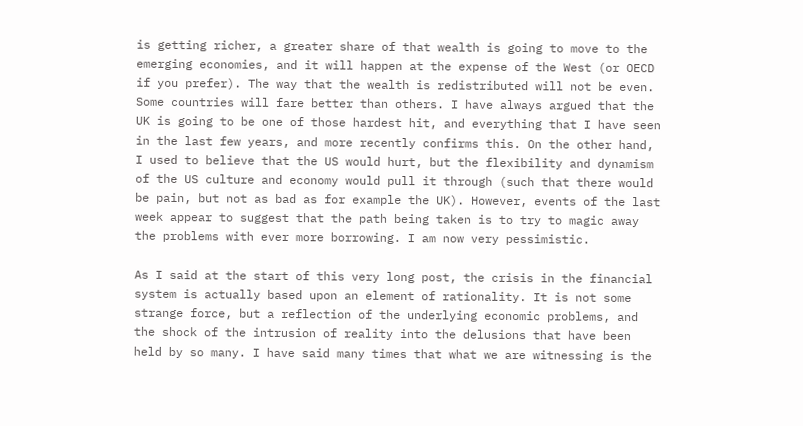is getting richer, a greater share of that wealth is going to move to the emerging economies, and it will happen at the expense of the West (or OECD if you prefer). The way that the wealth is redistributed will not be even. Some countries will fare better than others. I have always argued that the UK is going to be one of those hardest hit, and everything that I have seen in the last few years, and more recently confirms this. On the other hand, I used to believe that the US would hurt, but the flexibility and dynamism of the US culture and economy would pull it through (such that there would be pain, but not as bad as for example the UK). However, events of the last week appear to suggest that the path being taken is to try to magic away the problems with ever more borrowing. I am now very pessimistic.

As I said at the start of this very long post, the crisis in the financial system is actually based upon an element of rationality. It is not some strange force, but a reflection of the underlying economic problems, and the shock of the intrusion of reality into the delusions that have been held by so many. I have said many times that what we are witnessing is the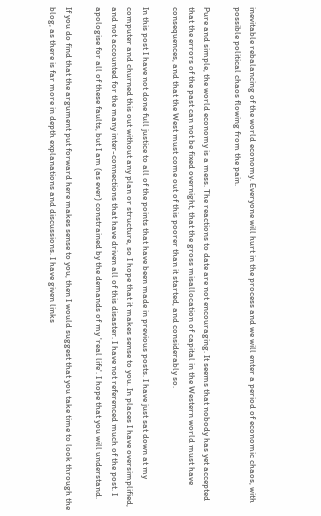inevitable rebalancing of the world economy. Everyone will hurt in the process and we will enter a period of economic chaos, with possible political chaos flowing from the pain.

Pure and simple, the world economy is a mess. The reactions to date are not encouraging. It seems that nobody has yet accepted that the errors of the past can not be fixed overnight, that the gross misallocation of capital in the Western world must have consequences, and that the West must come out of this poorer than it started, and considerably so.

In this post I have not done full justice to all of the points that have been made in previous posts. I have just sat down at my computer and churned this out without any plan or structure, so I hope that it makes sense to you. In places I have oversimplified, and not accounted for the many inter-connections that have driven all of this disaster. I have not referenced much of the post. I apologise for all of these faults, but I am (as ever) constrained by the demands of my 'real life'. I hope that you will understand.

If you do find that the argument put forward here makes sense to you, then I would suggest that you take time to look through the blog, as there is far more in depth explanations and discussions. I have given links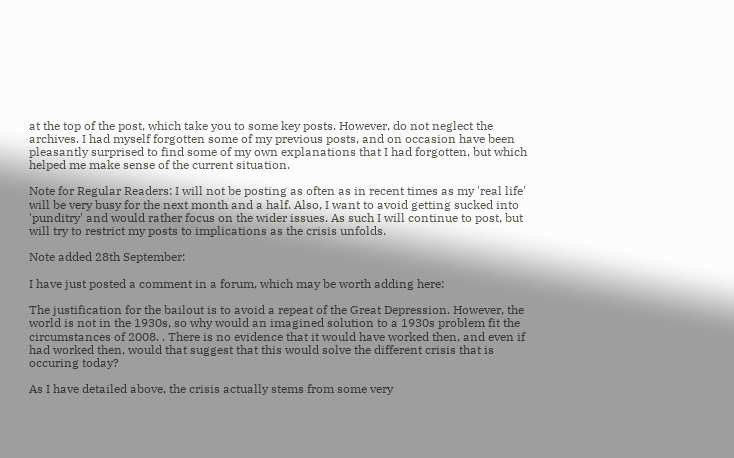at the top of the post, which take you to some key posts. However, do not neglect the archives. I had myself forgotten some of my previous posts, and on occasion have been pleasantly surprised to find some of my own explanations that I had forgotten, but which helped me make sense of the current situation.

Note for Regular Readers: I will not be posting as often as in recent times as my 'real life' will be very busy for the next month and a half. Also, I want to avoid getting sucked into 'punditry' and would rather focus on the wider issues. As such I will continue to post, but will try to restrict my posts to implications as the crisis unfolds.

Note added 28th September:

I have just posted a comment in a forum, which may be worth adding here:

The justification for the bailout is to avoid a repeat of the Great Depression. However, the world is not in the 1930s, so why would an imagined solution to a 1930s problem fit the circumstances of 2008. . There is no evidence that it would have worked then, and even if had worked then, would that suggest that this would solve the different crisis that is occuring today?

As I have detailed above, the crisis actually stems from some very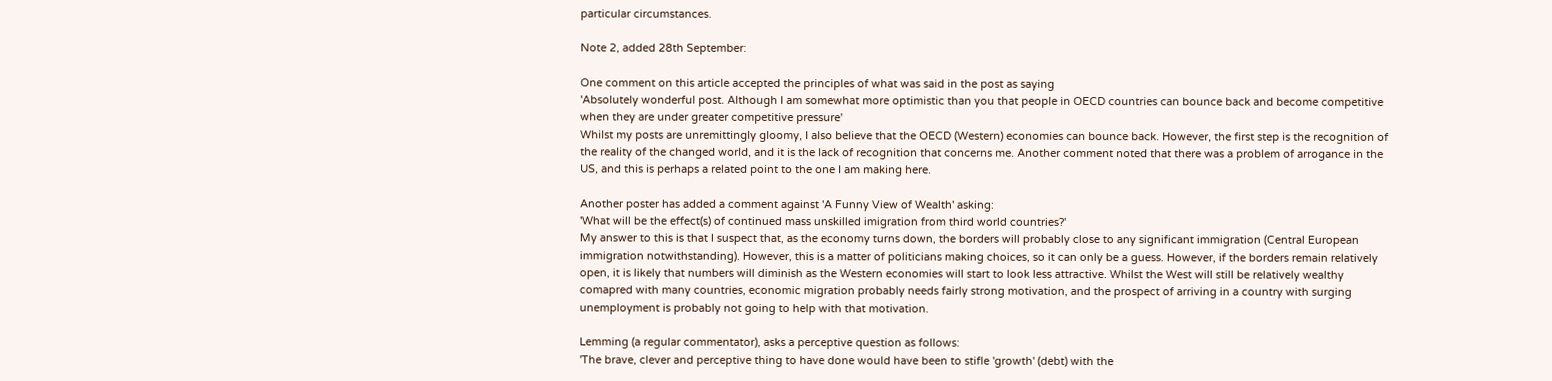particular circumstances.

Note 2, added 28th September:

One comment on this article accepted the principles of what was said in the post as saying
'Absolutely wonderful post. Although I am somewhat more optimistic than you that people in OECD countries can bounce back and become competitive when they are under greater competitive pressure'
Whilst my posts are unremittingly gloomy, I also believe that the OECD (Western) economies can bounce back. However, the first step is the recognition of the reality of the changed world, and it is the lack of recognition that concerns me. Another comment noted that there was a problem of arrogance in the US, and this is perhaps a related point to the one I am making here.

Another poster has added a comment against 'A Funny View of Wealth' asking:
'What will be the effect(s) of continued mass unskilled imigration from third world countries?'
My answer to this is that I suspect that, as the economy turns down, the borders will probably close to any significant immigration (Central European immigration notwithstanding). However, this is a matter of politicians making choices, so it can only be a guess. However, if the borders remain relatively open, it is likely that numbers will diminish as the Western economies will start to look less attractive. Whilst the West will still be relatively wealthy comapred with many countries, economic migration probably needs fairly strong motivation, and the prospect of arriving in a country with surging unemployment is probably not going to help with that motivation.

Lemming (a regular commentator), asks a perceptive question as follows:
'The brave, clever and perceptive thing to have done would have been to stifle 'growth' (debt) with the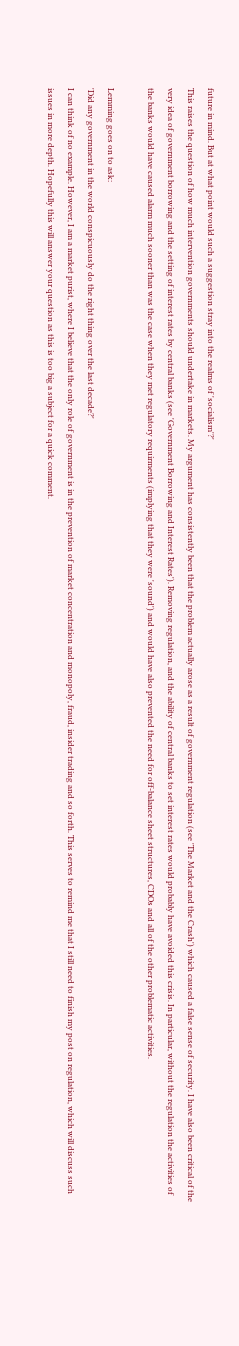future in mind. But at what point would such a suggestion stray into the realms of 'socialism'?'
This raises the question of how much intervention governments should undertake in markets. My argument has consistently been that the problem actually arose as a result of government regulation (see 'The Market and the Crash') which caused a false sense of security. I have also been critical of the very idea of government borrowing and the setting of interest rates by central banks (see 'Government Borrowing and Interest Rates'). Removing regulation, and the ability of central banks to set interest rates would probably have avoided this crisis. In particular, without the regulation the activities of the banks would have caused alarm much sooner than was the case when they met regulatory requirments (implying that they were 'sound') and would have also prevented the need for off-balance sheet structures, CDOs and all of the other problematic activities.

Lemming goes on to ask:
'Did any government in the world conspicuously do the right thing over the last decade?'
I can think of no example. However, I am a market purist, where I believe that the only role of government is in the prevention of market concentration and monopoly, fraud, insider trading and so forth. This serves to remind me that I still need to finish my post on regulation, which will discuss such issues in more depth. Hopefully this will answer your question as this is too big a subject for a quick comment.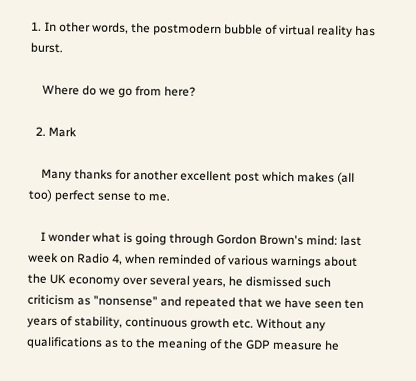1. In other words, the postmodern bubble of virtual reality has burst.

    Where do we go from here?

  2. Mark

    Many thanks for another excellent post which makes (all too) perfect sense to me.

    I wonder what is going through Gordon Brown's mind: last week on Radio 4, when reminded of various warnings about the UK economy over several years, he dismissed such criticism as "nonsense" and repeated that we have seen ten years of stability, continuous growth etc. Without any qualifications as to the meaning of the GDP measure he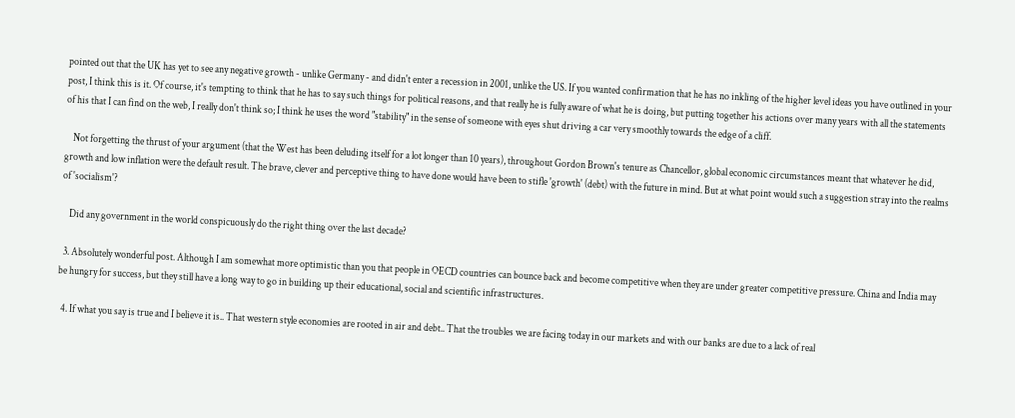pointed out that the UK has yet to see any negative growth - unlike Germany - and didn't enter a recession in 2001, unlike the US. If you wanted confirmation that he has no inkling of the higher level ideas you have outlined in your post, I think this is it. Of course, it's tempting to think that he has to say such things for political reasons, and that really he is fully aware of what he is doing, but putting together his actions over many years with all the statements of his that I can find on the web, I really don't think so; I think he uses the word "stability" in the sense of someone with eyes shut driving a car very smoothly towards the edge of a cliff.

    Not forgetting the thrust of your argument (that the West has been deluding itself for a lot longer than 10 years), throughout Gordon Brown's tenure as Chancellor, global economic circumstances meant that whatever he did, growth and low inflation were the default result. The brave, clever and perceptive thing to have done would have been to stifle 'growth' (debt) with the future in mind. But at what point would such a suggestion stray into the realms of 'socialism'?

    Did any government in the world conspicuously do the right thing over the last decade?

  3. Absolutely wonderful post. Although I am somewhat more optimistic than you that people in OECD countries can bounce back and become competitive when they are under greater competitive pressure. China and India may be hungry for success, but they still have a long way to go in building up their educational, social and scientific infrastructures.

  4. If what you say is true and I believe it is.. That western style economies are rooted in air and debt.. That the troubles we are facing today in our markets and with our banks are due to a lack of real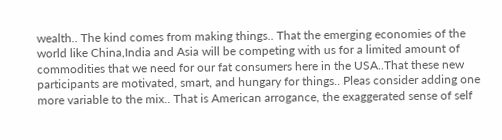wealth.. The kind comes from making things.. That the emerging economies of the world like China,India and Asia will be competing with us for a limited amount of commodities that we need for our fat consumers here in the USA..That these new participants are motivated, smart, and hungary for things.. Pleas consider adding one more variable to the mix.. That is American arrogance, the exaggerated sense of self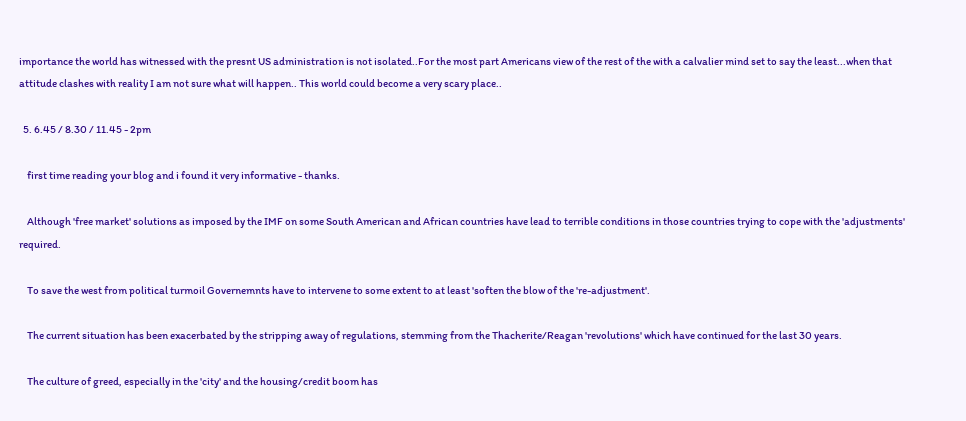importance the world has witnessed with the presnt US administration is not isolated..For the most part Americans view of the rest of the with a calvalier mind set to say the least...when that attitude clashes with reality I am not sure what will happen.. This world could become a very scary place..

  5. 6.45 / 8.30 / 11.45 - 2pm

    first time reading your blog and i found it very informative - thanks.

    Although 'free market' solutions as imposed by the IMF on some South American and African countries have lead to terrible conditions in those countries trying to cope with the 'adjustments' required.

    To save the west from political turmoil Governemnts have to intervene to some extent to at least 'soften the blow of the 're-adjustment'.

    The current situation has been exacerbated by the stripping away of regulations, stemming from the Thacherite/Reagan 'revolutions' which have continued for the last 30 years.

    The culture of greed, especially in the 'city' and the housing/credit boom has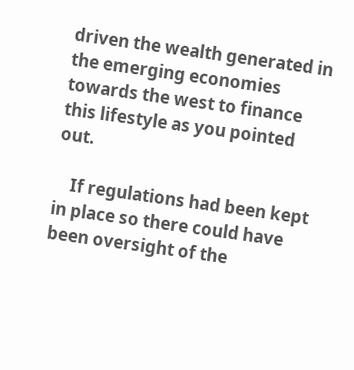driven the wealth generated in the emerging economies towards the west to finance this lifestyle as you pointed out.

    If regulations had been kept in place so there could have been oversight of the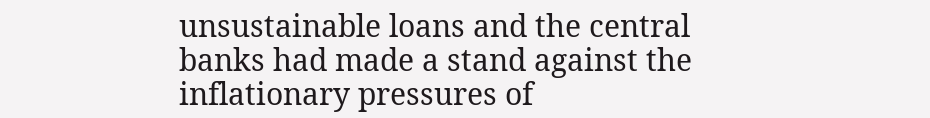unsustainable loans and the central banks had made a stand against the inflationary pressures of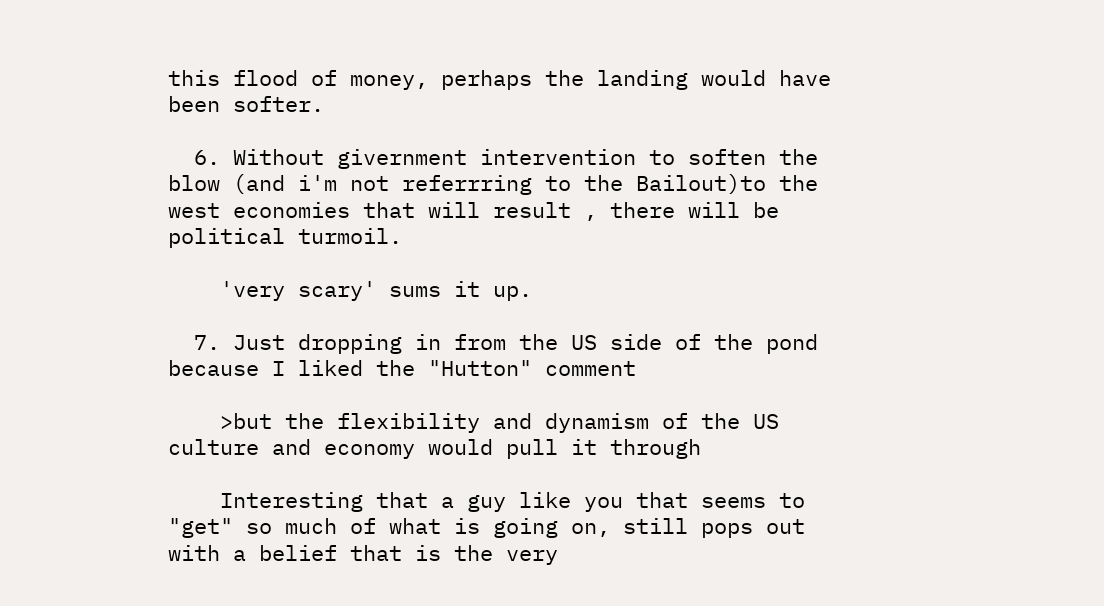this flood of money, perhaps the landing would have been softer.

  6. Without givernment intervention to soften the blow (and i'm not referrring to the Bailout)to the west economies that will result , there will be political turmoil.

    'very scary' sums it up.

  7. Just dropping in from the US side of the pond because I liked the "Hutton" comment

    >but the flexibility and dynamism of the US culture and economy would pull it through

    Interesting that a guy like you that seems to "get" so much of what is going on, still pops out with a belief that is the very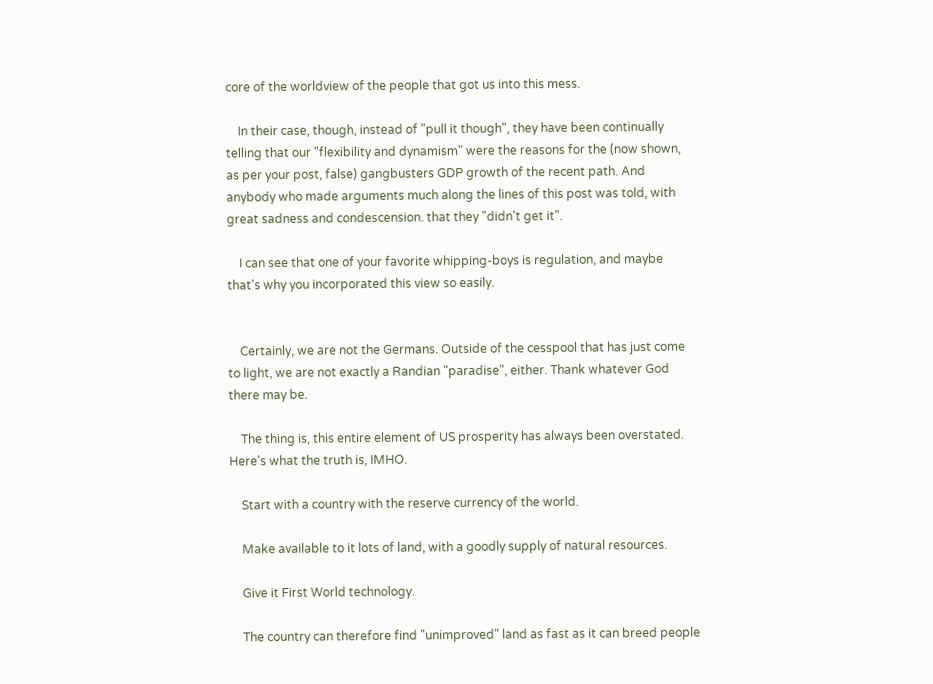core of the worldview of the people that got us into this mess.

    In their case, though, instead of "pull it though", they have been continually telling that our "flexibility and dynamism" were the reasons for the (now shown, as per your post, false) gangbusters GDP growth of the recent path. And anybody who made arguments much along the lines of this post was told, with great sadness and condescension. that they "didn't get it".

    I can see that one of your favorite whipping-boys is regulation, and maybe that's why you incorporated this view so easily.


    Certainly, we are not the Germans. Outside of the cesspool that has just come to light, we are not exactly a Randian "paradise", either. Thank whatever God there may be.

    The thing is, this entire element of US prosperity has always been overstated. Here's what the truth is, IMHO.

    Start with a country with the reserve currency of the world.

    Make available to it lots of land, with a goodly supply of natural resources.

    Give it First World technology.

    The country can therefore find "unimproved" land as fast as it can breed people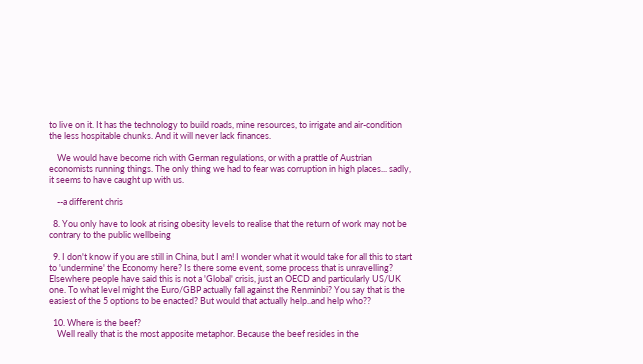to live on it. It has the technology to build roads, mine resources, to irrigate and air-condition the less hospitable chunks. And it will never lack finances.

    We would have become rich with German regulations, or with a prattle of Austrian economists running things. The only thing we had to fear was corruption in high places... sadly, it seems to have caught up with us.

    --a different chris

  8. You only have to look at rising obesity levels to realise that the return of work may not be contrary to the public wellbeing

  9. I don't know if you are still in China, but I am! I wonder what it would take for all this to start to 'undermine' the Economy here? Is there some event, some process that is unravelling? Elsewhere people have said this is not a 'Global' crisis, just an OECD and particularly US/UK one. To what level might the Euro/GBP actually fall against the Renminbi? You say that is the easiest of the 5 options to be enacted? But would that actually help..and help who??

  10. Where is the beef?
    Well really that is the most apposite metaphor. Because the beef resides in the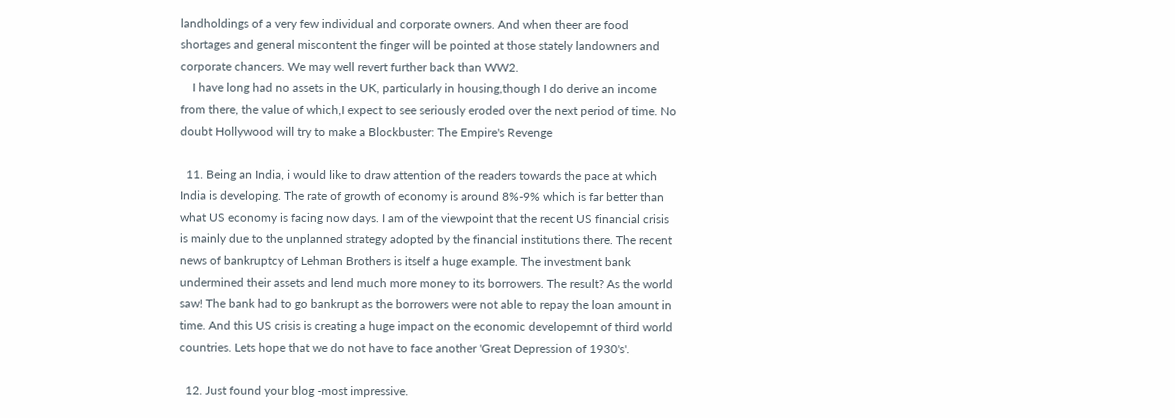landholdings of a very few individual and corporate owners. And when theer are food shortages and general miscontent the finger will be pointed at those stately landowners and corporate chancers. We may well revert further back than WW2.
    I have long had no assets in the UK, particularly in housing,though I do derive an income from there, the value of which,I expect to see seriously eroded over the next period of time. No doubt Hollywood will try to make a Blockbuster: The Empire's Revenge

  11. Being an India, i would like to draw attention of the readers towards the pace at which India is developing. The rate of growth of economy is around 8%-9% which is far better than what US economy is facing now days. I am of the viewpoint that the recent US financial crisis is mainly due to the unplanned strategy adopted by the financial institutions there. The recent news of bankruptcy of Lehman Brothers is itself a huge example. The investment bank undermined their assets and lend much more money to its borrowers. The result? As the world saw! The bank had to go bankrupt as the borrowers were not able to repay the loan amount in time. And this US crisis is creating a huge impact on the economic developemnt of third world countries. Lets hope that we do not have to face another 'Great Depression of 1930's'.

  12. Just found your blog -most impressive.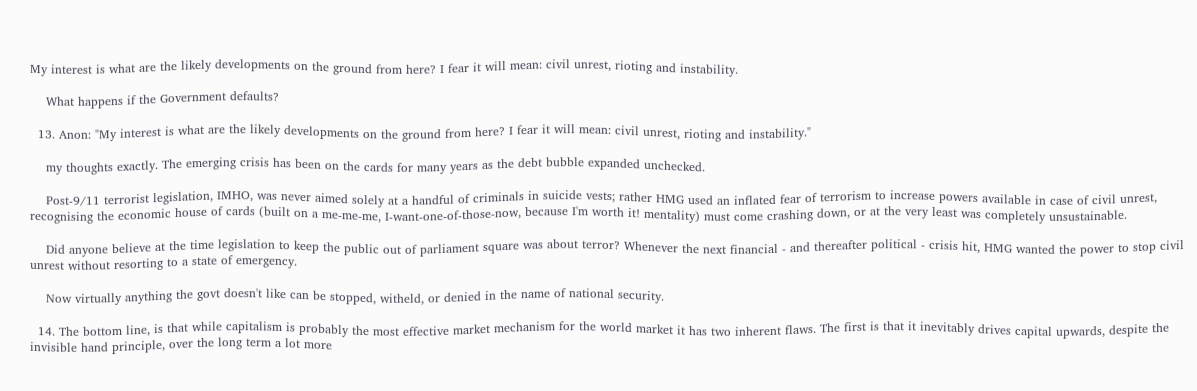My interest is what are the likely developments on the ground from here? I fear it will mean: civil unrest, rioting and instability.

    What happens if the Government defaults?

  13. Anon: "My interest is what are the likely developments on the ground from here? I fear it will mean: civil unrest, rioting and instability."

    my thoughts exactly. The emerging crisis has been on the cards for many years as the debt bubble expanded unchecked.

    Post-9/11 terrorist legislation, IMHO, was never aimed solely at a handful of criminals in suicide vests; rather HMG used an inflated fear of terrorism to increase powers available in case of civil unrest, recognising the economic house of cards (built on a me-me-me, I-want-one-of-those-now, because I'm worth it! mentality) must come crashing down, or at the very least was completely unsustainable.

    Did anyone believe at the time legislation to keep the public out of parliament square was about terror? Whenever the next financial - and thereafter political - crisis hit, HMG wanted the power to stop civil unrest without resorting to a state of emergency.

    Now virtually anything the govt doesn't like can be stopped, witheld, or denied in the name of national security.

  14. The bottom line, is that while capitalism is probably the most effective market mechanism for the world market it has two inherent flaws. The first is that it inevitably drives capital upwards, despite the invisible hand principle, over the long term a lot more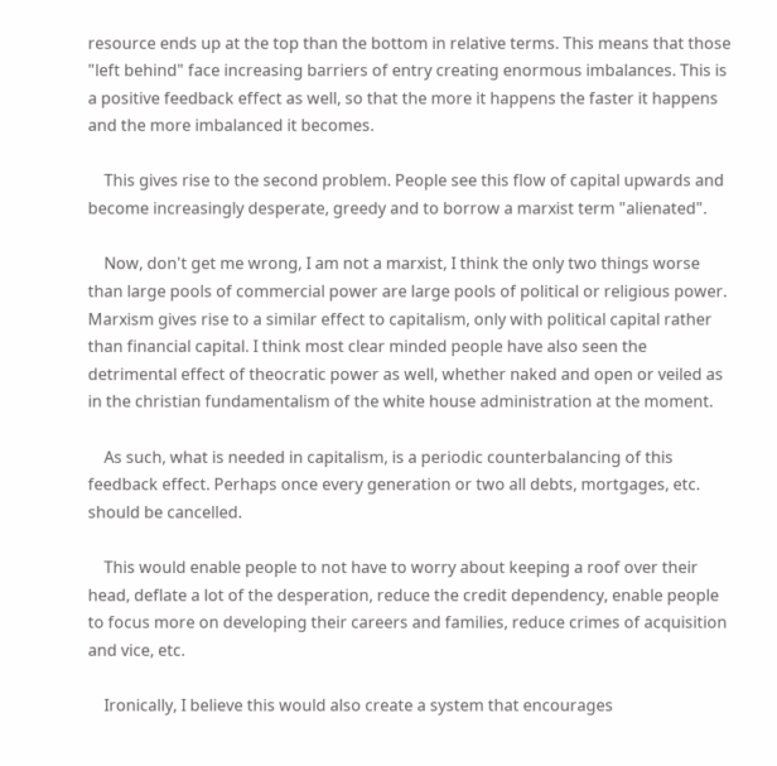resource ends up at the top than the bottom in relative terms. This means that those "left behind" face increasing barriers of entry creating enormous imbalances. This is a positive feedback effect as well, so that the more it happens the faster it happens and the more imbalanced it becomes.

    This gives rise to the second problem. People see this flow of capital upwards and become increasingly desperate, greedy and to borrow a marxist term "alienated".

    Now, don't get me wrong, I am not a marxist, I think the only two things worse than large pools of commercial power are large pools of political or religious power. Marxism gives rise to a similar effect to capitalism, only with political capital rather than financial capital. I think most clear minded people have also seen the detrimental effect of theocratic power as well, whether naked and open or veiled as in the christian fundamentalism of the white house administration at the moment.

    As such, what is needed in capitalism, is a periodic counterbalancing of this feedback effect. Perhaps once every generation or two all debts, mortgages, etc. should be cancelled.

    This would enable people to not have to worry about keeping a roof over their head, deflate a lot of the desperation, reduce the credit dependency, enable people to focus more on developing their careers and families, reduce crimes of acquisition and vice, etc.

    Ironically, I believe this would also create a system that encourages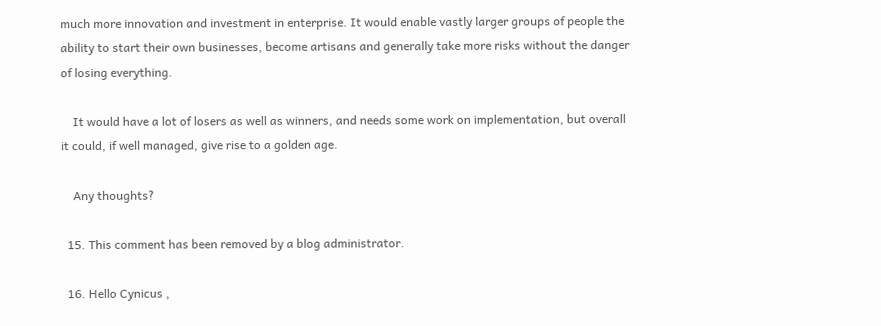much more innovation and investment in enterprise. It would enable vastly larger groups of people the ability to start their own businesses, become artisans and generally take more risks without the danger of losing everything.

    It would have a lot of losers as well as winners, and needs some work on implementation, but overall it could, if well managed, give rise to a golden age.

    Any thoughts?

  15. This comment has been removed by a blog administrator.

  16. Hello Cynicus ,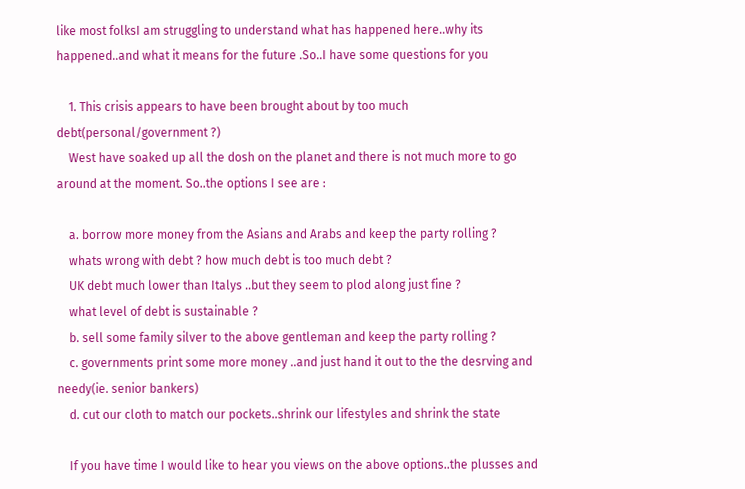like most folksI am struggling to understand what has happened here..why its happened..and what it means for the future .So..I have some questions for you

    1. This crisis appears to have been brought about by too much debt(personal/government ?)
    West have soaked up all the dosh on the planet and there is not much more to go around at the moment. So..the options I see are :

    a. borrow more money from the Asians and Arabs and keep the party rolling ?
    whats wrong with debt ? how much debt is too much debt ?
    UK debt much lower than Italys ..but they seem to plod along just fine ?
    what level of debt is sustainable ?
    b. sell some family silver to the above gentleman and keep the party rolling ?
    c. governments print some more money ..and just hand it out to the the desrving and needy(ie. senior bankers)
    d. cut our cloth to match our pockets..shrink our lifestyles and shrink the state

    If you have time I would like to hear you views on the above options..the plusses and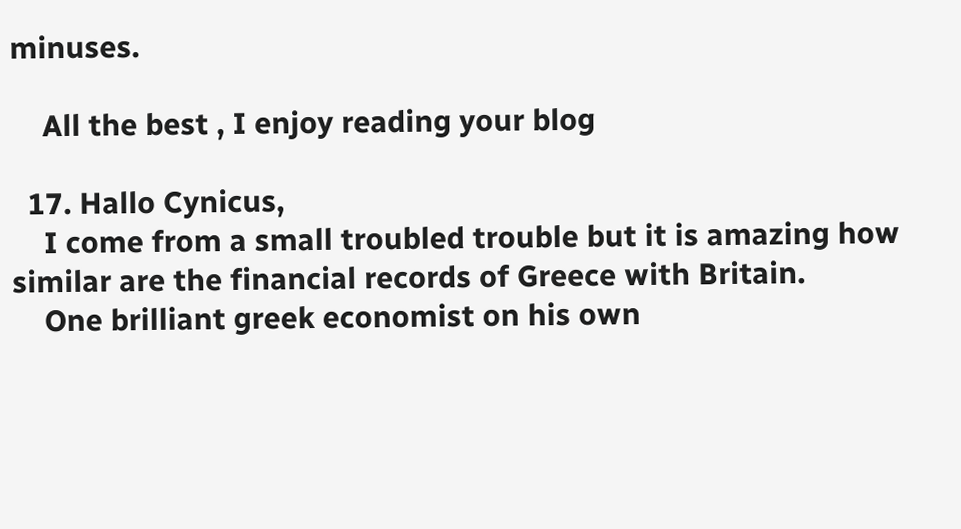minuses.

    All the best , I enjoy reading your blog

  17. Hallo Cynicus,
    I come from a small troubled trouble but it is amazing how similar are the financial records of Greece with Britain.
    One brilliant greek economist on his own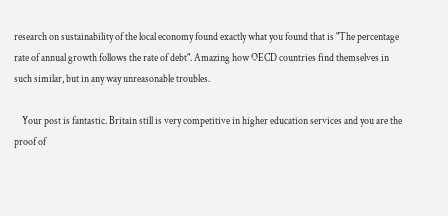research on sustainability of the local economy found exactly what you found that is "The percentage rate of annual growth follows the rate of debt". Amazing how OECD countries find themselves in such similar, but in any way unreasonable troubles.

    Your post is fantastic. Britain still is very competitive in higher education services and you are the proof of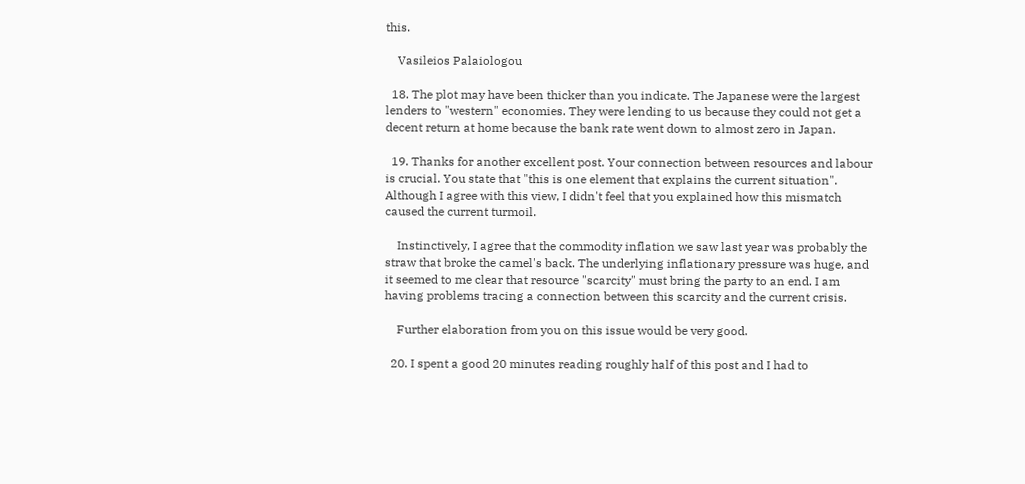this.

    Vasileios Palaiologou

  18. The plot may have been thicker than you indicate. The Japanese were the largest lenders to "western" economies. They were lending to us because they could not get a decent return at home because the bank rate went down to almost zero in Japan.

  19. Thanks for another excellent post. Your connection between resources and labour is crucial. You state that "this is one element that explains the current situation". Although I agree with this view, I didn't feel that you explained how this mismatch caused the current turmoil.

    Instinctively, I agree that the commodity inflation we saw last year was probably the straw that broke the camel's back. The underlying inflationary pressure was huge, and it seemed to me clear that resource "scarcity" must bring the party to an end. I am having problems tracing a connection between this scarcity and the current crisis.

    Further elaboration from you on this issue would be very good.

  20. I spent a good 20 minutes reading roughly half of this post and I had to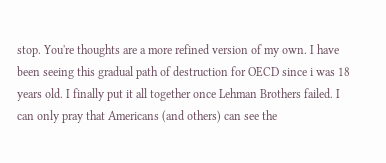stop. You're thoughts are a more refined version of my own. I have been seeing this gradual path of destruction for OECD since i was 18 years old. I finally put it all together once Lehman Brothers failed. I can only pray that Americans (and others) can see the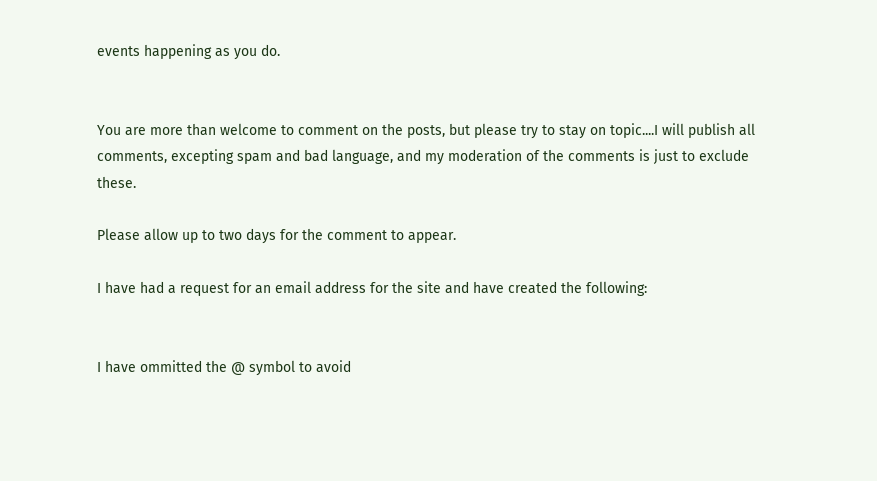events happening as you do.


You are more than welcome to comment on the posts, but please try to stay on topic....I will publish all comments, excepting spam and bad language, and my moderation of the comments is just to exclude these.

Please allow up to two days for the comment to appear.

I have had a request for an email address for the site and have created the following:


I have ommitted the @ symbol to avoid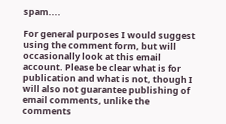spam....

For general purposes I would suggest using the comment form, but will occasionally look at this email account. Please be clear what is for publication and what is not, though I will also not guarantee publishing of email comments, unlike the comments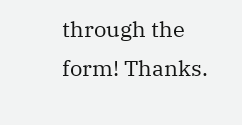through the form! Thanks.